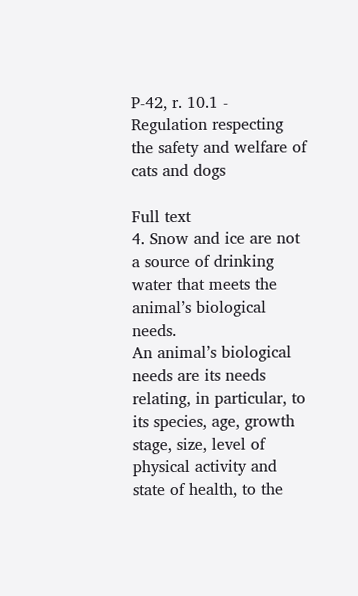P-42, r. 10.1 - Regulation respecting the safety and welfare of cats and dogs

Full text
4. Snow and ice are not a source of drinking water that meets the animal’s biological needs.
An animal’s biological needs are its needs relating, in particular, to its species, age, growth stage, size, level of physical activity and state of health, to the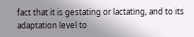fact that it is gestating or lactating, and to its adaptation level to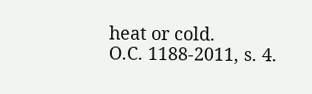heat or cold.
O.C. 1188-2011, s. 4.